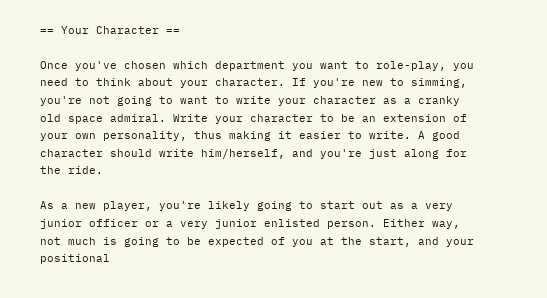== Your Character ==

Once you've chosen which department you want to role-play, you need to think about your character. If you're new to simming, you're not going to want to write your character as a cranky old space admiral. Write your character to be an extension of your own personality, thus making it easier to write. A good character should write him/herself, and you're just along for the ride.

As a new player, you're likely going to start out as a very junior officer or a very junior enlisted person. Either way, not much is going to be expected of you at the start, and your positional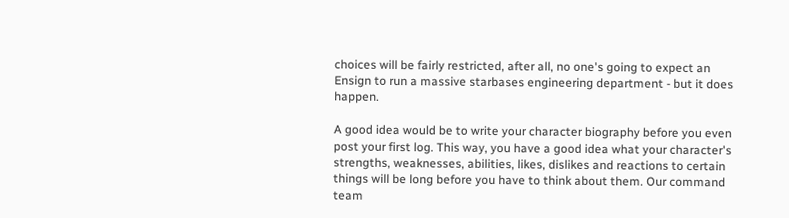choices will be fairly restricted, after all, no one's going to expect an Ensign to run a massive starbases engineering department - but it does happen.

A good idea would be to write your character biography before you even post your first log. This way, you have a good idea what your character's strengths, weaknesses, abilities, likes, dislikes and reactions to certain things will be long before you have to think about them. Our command team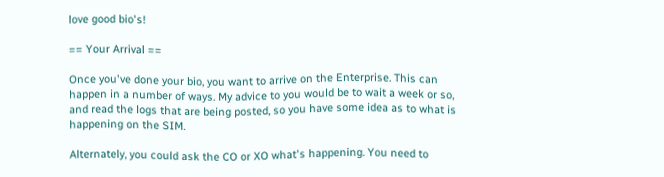love good bio's!

== Your Arrival ==

Once you've done your bio, you want to arrive on the Enterprise. This can happen in a number of ways. My advice to you would be to wait a week or so, and read the logs that are being posted, so you have some idea as to what is happening on the SIM.

Alternately, you could ask the CO or XO what's happening. You need to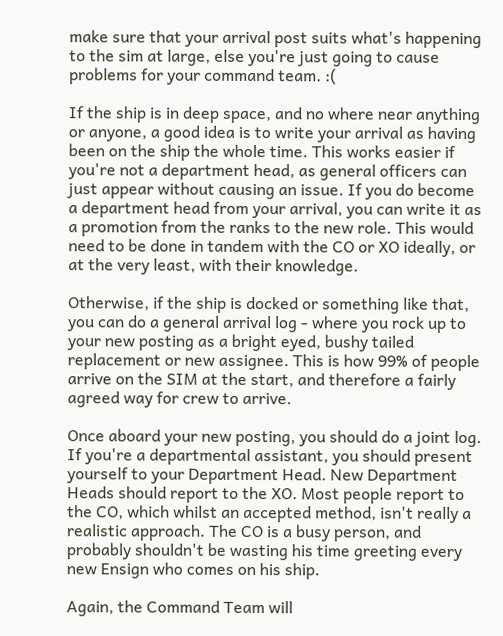make sure that your arrival post suits what's happening to the sim at large, else you're just going to cause problems for your command team. :(

If the ship is in deep space, and no where near anything or anyone, a good idea is to write your arrival as having been on the ship the whole time. This works easier if you're not a department head, as general officers can just appear without causing an issue. If you do become a department head from your arrival, you can write it as a promotion from the ranks to the new role. This would need to be done in tandem with the CO or XO ideally, or at the very least, with their knowledge.

Otherwise, if the ship is docked or something like that, you can do a general arrival log - where you rock up to your new posting as a bright eyed, bushy tailed replacement or new assignee. This is how 99% of people arrive on the SIM at the start, and therefore a fairly agreed way for crew to arrive.

Once aboard your new posting, you should do a joint log. If you're a departmental assistant, you should present yourself to your Department Head. New Department Heads should report to the XO. Most people report to the CO, which whilst an accepted method, isn't really a realistic approach. The CO is a busy person, and probably shouldn't be wasting his time greeting every new Ensign who comes on his ship.

Again, the Command Team will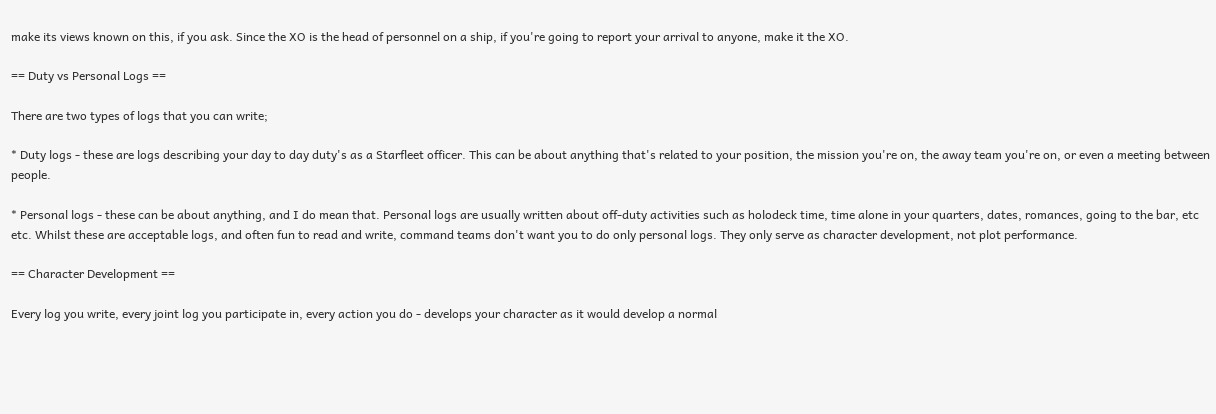make its views known on this, if you ask. Since the XO is the head of personnel on a ship, if you're going to report your arrival to anyone, make it the XO.

== Duty vs Personal Logs ==

There are two types of logs that you can write;

* Duty logs - these are logs describing your day to day duty's as a Starfleet officer. This can be about anything that's related to your position, the mission you're on, the away team you're on, or even a meeting between people.

* Personal logs - these can be about anything, and I do mean that. Personal logs are usually written about off-duty activities such as holodeck time, time alone in your quarters, dates, romances, going to the bar, etc etc. Whilst these are acceptable logs, and often fun to read and write, command teams don't want you to do only personal logs. They only serve as character development, not plot performance.

== Character Development ==

Every log you write, every joint log you participate in, every action you do - develops your character as it would develop a normal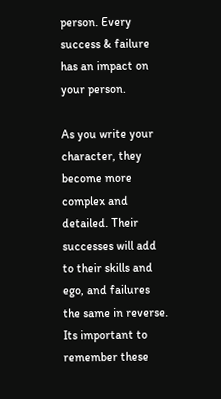person. Every success & failure has an impact on your person.

As you write your character, they become more complex and detailed. Their successes will add to their skills and ego, and failures the same in reverse. Its important to remember these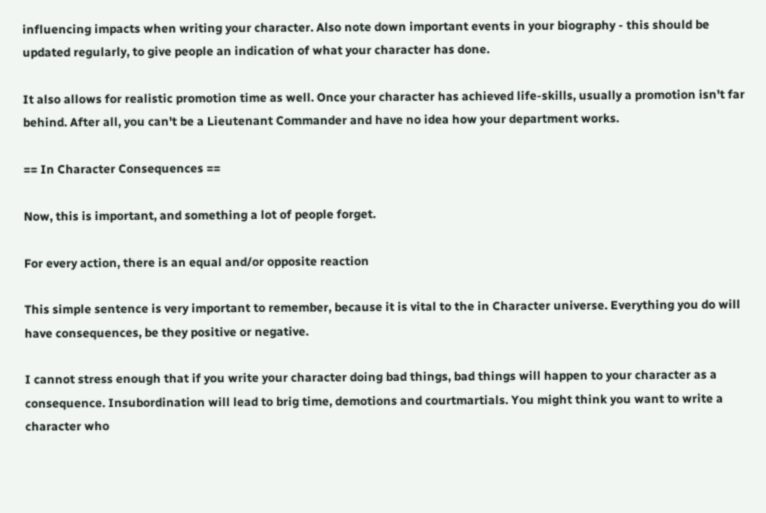influencing impacts when writing your character. Also note down important events in your biography - this should be updated regularly, to give people an indication of what your character has done.

It also allows for realistic promotion time as well. Once your character has achieved life-skills, usually a promotion isn't far behind. After all, you can't be a Lieutenant Commander and have no idea how your department works.

== In Character Consequences ==

Now, this is important, and something a lot of people forget.

For every action, there is an equal and/or opposite reaction

This simple sentence is very important to remember, because it is vital to the in Character universe. Everything you do will have consequences, be they positive or negative.

I cannot stress enough that if you write your character doing bad things, bad things will happen to your character as a consequence. Insubordination will lead to brig time, demotions and courtmartials. You might think you want to write a character who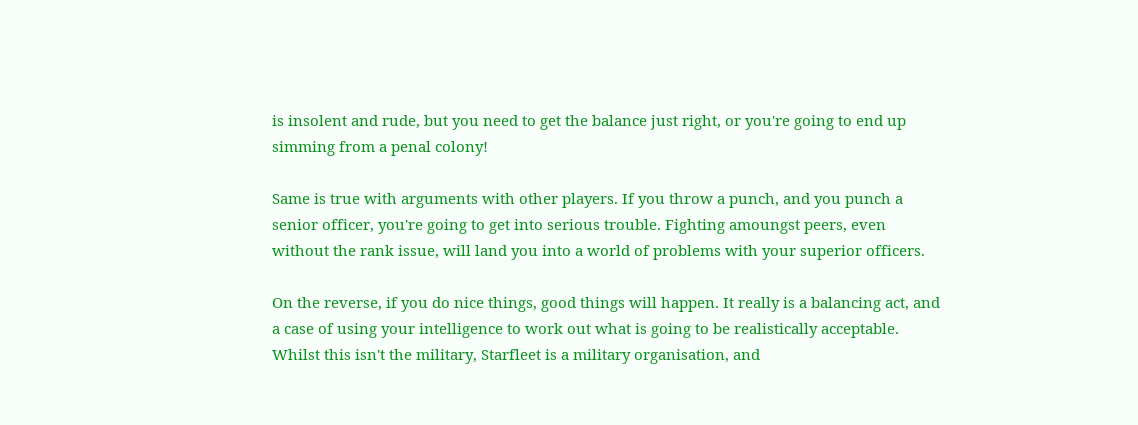is insolent and rude, but you need to get the balance just right, or you're going to end up simming from a penal colony!

Same is true with arguments with other players. If you throw a punch, and you punch a senior officer, you're going to get into serious trouble. Fighting amoungst peers, even without the rank issue, will land you into a world of problems with your superior officers.

On the reverse, if you do nice things, good things will happen. It really is a balancing act, and a case of using your intelligence to work out what is going to be realistically acceptable. Whilst this isn't the military, Starfleet is a military organisation, and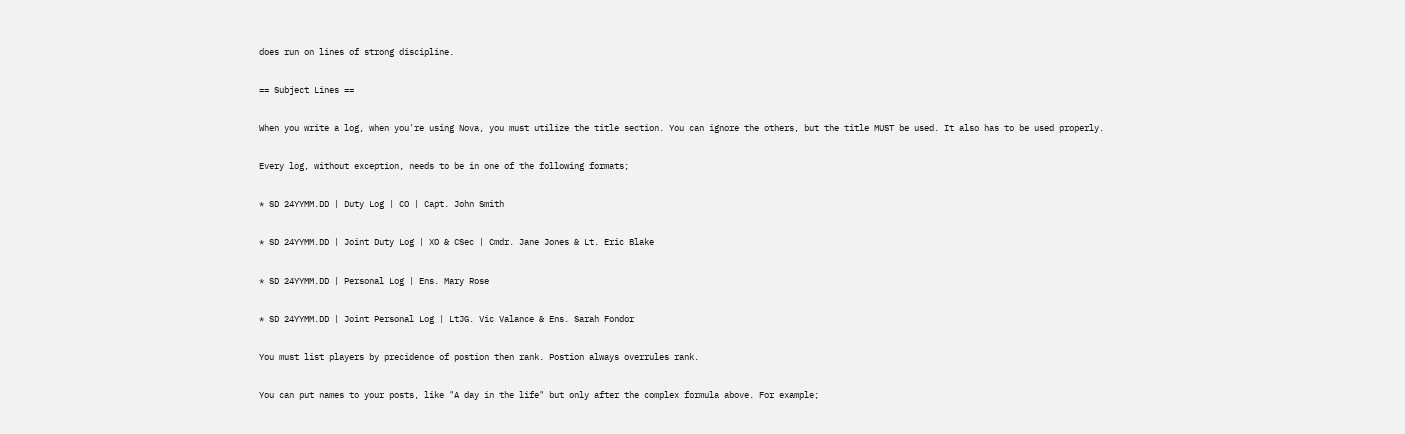does run on lines of strong discipline.

== Subject Lines ==

When you write a log, when you're using Nova, you must utilize the title section. You can ignore the others, but the title MUST be used. It also has to be used properly.

Every log, without exception, needs to be in one of the following formats;

* SD 24YYMM.DD | Duty Log | CO | Capt. John Smith

* SD 24YYMM.DD | Joint Duty Log | XO & CSec | Cmdr. Jane Jones & Lt. Eric Blake

* SD 24YYMM.DD | Personal Log | Ens. Mary Rose

* SD 24YYMM.DD | Joint Personal Log | LtJG. Vic Valance & Ens. Sarah Fondor

You must list players by precidence of postion then rank. Postion always overrules rank.

You can put names to your posts, like "A day in the life" but only after the complex formula above. For example;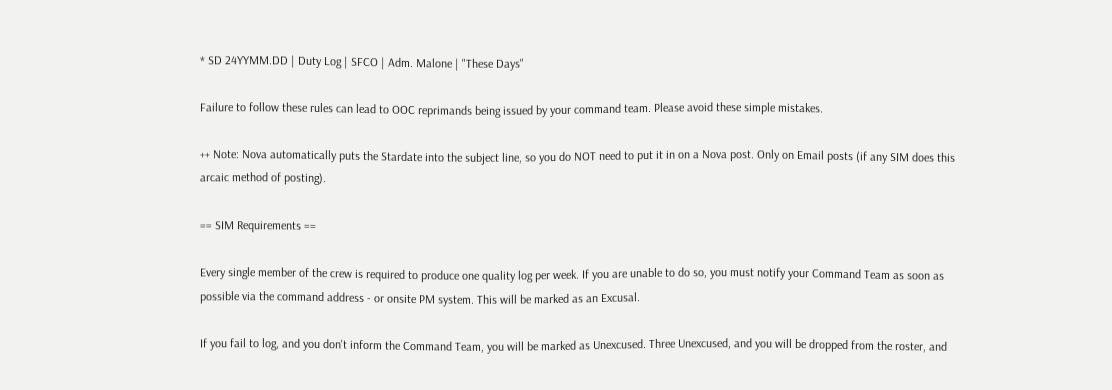* SD 24YYMM.DD | Duty Log | SFCO | Adm. Malone | "These Days"

Failure to follow these rules can lead to OOC reprimands being issued by your command team. Please avoid these simple mistakes.

++ Note: Nova automatically puts the Stardate into the subject line, so you do NOT need to put it in on a Nova post. Only on Email posts (if any SIM does this arcaic method of posting).

== SIM Requirements ==

Every single member of the crew is required to produce one quality log per week. If you are unable to do so, you must notify your Command Team as soon as possible via the command address - or onsite PM system. This will be marked as an Excusal.

If you fail to log, and you don't inform the Command Team, you will be marked as Unexcused. Three Unexcused, and you will be dropped from the roster, and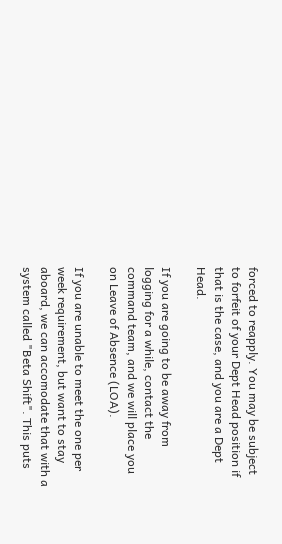forced to reapply. You may be subject to forfeit of your Dept Head position if that is the case, and you are a Dept Head.

If you are going to be away from logging for a while, contact the command team, and we will place you on Leave of Absence (LOA).

If you are unable to meet the one per week requirement, but want to stay aboard, we can accomodate that with a system called "Beta Shift". This puts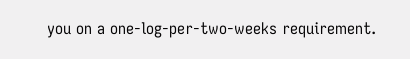you on a one-log-per-two-weeks requirement.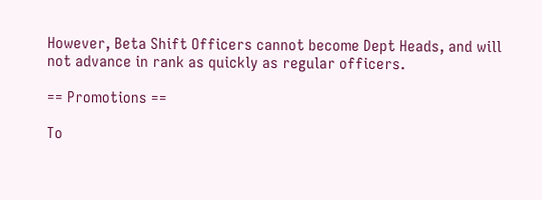However, Beta Shift Officers cannot become Dept Heads, and will not advance in rank as quickly as regular officers.

== Promotions ==

To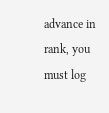advance in rank, you must log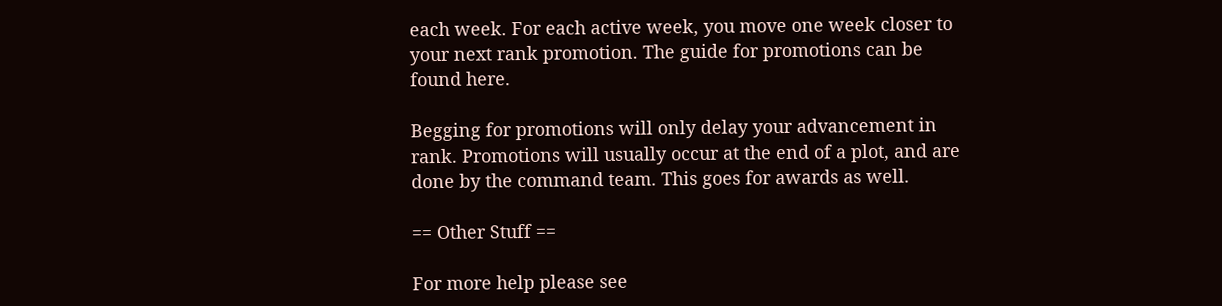each week. For each active week, you move one week closer to your next rank promotion. The guide for promotions can be found here.

Begging for promotions will only delay your advancement in rank. Promotions will usually occur at the end of a plot, and are done by the command team. This goes for awards as well.

== Other Stuff ==

For more help please see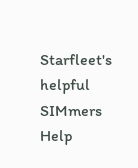Starfleet's helpful SIMmers Help